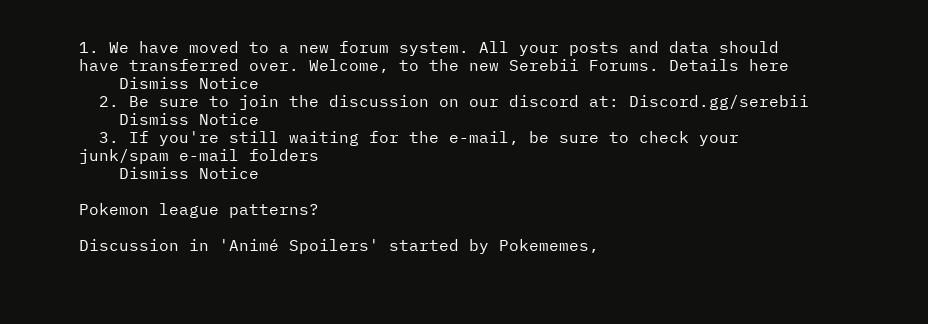1. We have moved to a new forum system. All your posts and data should have transferred over. Welcome, to the new Serebii Forums. Details here
    Dismiss Notice
  2. Be sure to join the discussion on our discord at: Discord.gg/serebii
    Dismiss Notice
  3. If you're still waiting for the e-mail, be sure to check your junk/spam e-mail folders
    Dismiss Notice

Pokemon league patterns?

Discussion in 'Animé Spoilers' started by Pokememes,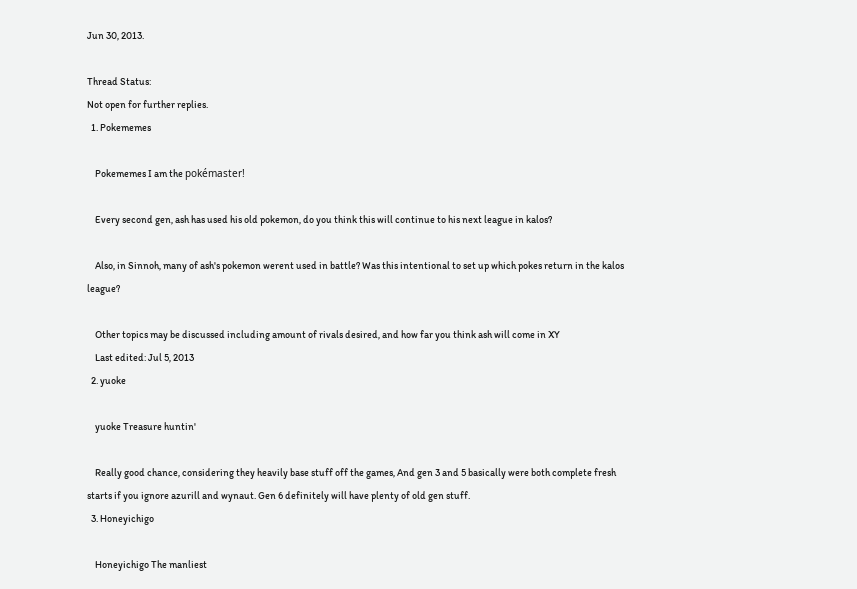Jun 30, 2013.

Thread Status:
Not open for further replies.
  1. Pokememes

    Pokememes I am the pokémaster!

    Every second gen, ash has used his old pokemon, do you think this will continue to his next league in kalos?

    Also, in Sinnoh, many of ash's pokemon werent used in battle? Was this intentional to set up which pokes return in the kalos league?

    Other topics may be discussed including amount of rivals desired, and how far you think ash will come in XY
    Last edited: Jul 5, 2013
  2. yuoke

    yuoke Treasure huntin'

    Really good chance, considering they heavily base stuff off the games, And gen 3 and 5 basically were both complete fresh starts if you ignore azurill and wynaut. Gen 6 definitely will have plenty of old gen stuff.
  3. Honeyichigo

    Honeyichigo The manliest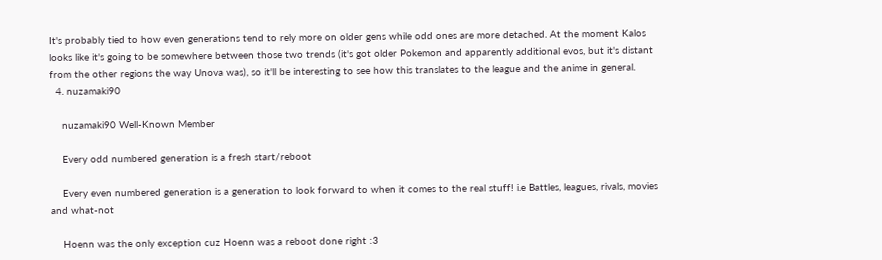It's probably tied to how even generations tend to rely more on older gens while odd ones are more detached. At the moment Kalos looks like it's going to be somewhere between those two trends (it's got older Pokemon and apparently additional evos, but it's distant from the other regions the way Unova was), so it'll be interesting to see how this translates to the league and the anime in general.
  4. nuzamaki90

    nuzamaki90 Well-Known Member

    Every odd numbered generation is a fresh start/reboot

    Every even numbered generation is a generation to look forward to when it comes to the real stuff! i.e Battles, leagues, rivals, movies and what-not

    Hoenn was the only exception cuz Hoenn was a reboot done right :3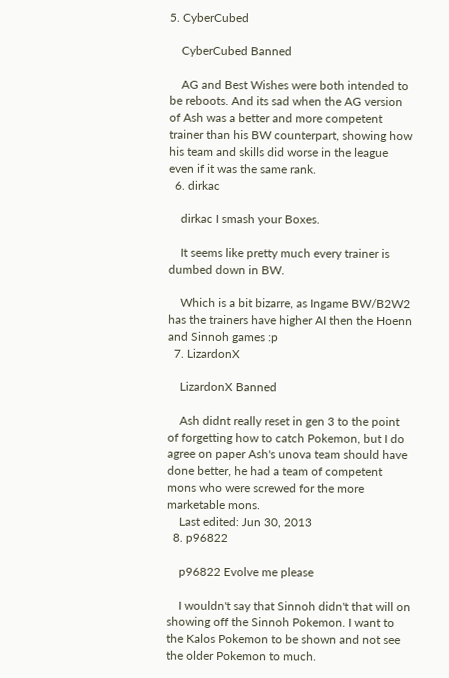5. CyberCubed

    CyberCubed Banned

    AG and Best Wishes were both intended to be reboots. And its sad when the AG version of Ash was a better and more competent trainer than his BW counterpart, showing how his team and skills did worse in the league even if it was the same rank.
  6. dirkac

    dirkac I smash your Boxes.

    It seems like pretty much every trainer is dumbed down in BW.

    Which is a bit bizarre, as Ingame BW/B2W2 has the trainers have higher AI then the Hoenn and Sinnoh games :p
  7. LizardonX

    LizardonX Banned

    Ash didnt really reset in gen 3 to the point of forgetting how to catch Pokemon, but I do agree on paper Ash's unova team should have done better, he had a team of competent mons who were screwed for the more marketable mons.
    Last edited: Jun 30, 2013
  8. p96822

    p96822 Evolve me please

    I wouldn't say that Sinnoh didn't that will on showing off the Sinnoh Pokemon. I want to the Kalos Pokemon to be shown and not see the older Pokemon to much.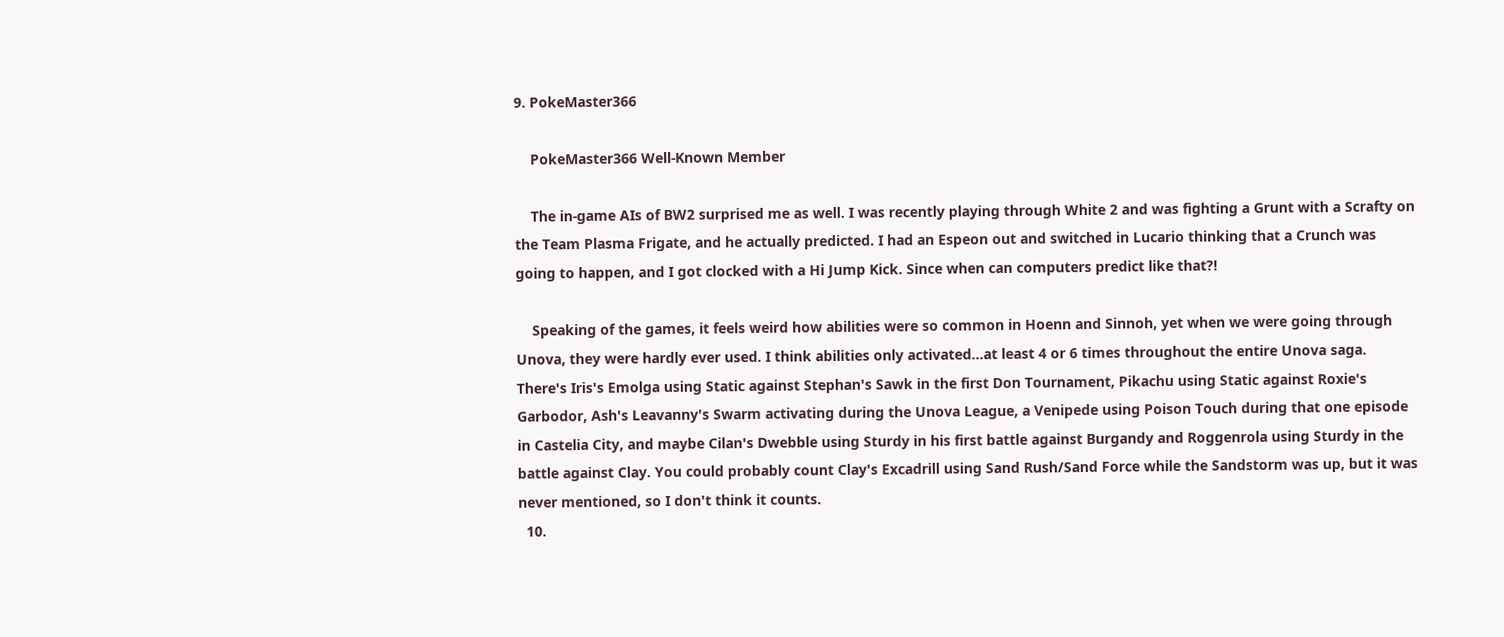9. PokeMaster366

    PokeMaster366 Well-Known Member

    The in-game AIs of BW2 surprised me as well. I was recently playing through White 2 and was fighting a Grunt with a Scrafty on the Team Plasma Frigate, and he actually predicted. I had an Espeon out and switched in Lucario thinking that a Crunch was going to happen, and I got clocked with a Hi Jump Kick. Since when can computers predict like that?!

    Speaking of the games, it feels weird how abilities were so common in Hoenn and Sinnoh, yet when we were going through Unova, they were hardly ever used. I think abilities only activated...at least 4 or 6 times throughout the entire Unova saga. There's Iris's Emolga using Static against Stephan's Sawk in the first Don Tournament, Pikachu using Static against Roxie's Garbodor, Ash's Leavanny's Swarm activating during the Unova League, a Venipede using Poison Touch during that one episode in Castelia City, and maybe Cilan's Dwebble using Sturdy in his first battle against Burgandy and Roggenrola using Sturdy in the battle against Clay. You could probably count Clay's Excadrill using Sand Rush/Sand Force while the Sandstorm was up, but it was never mentioned, so I don't think it counts.
  10.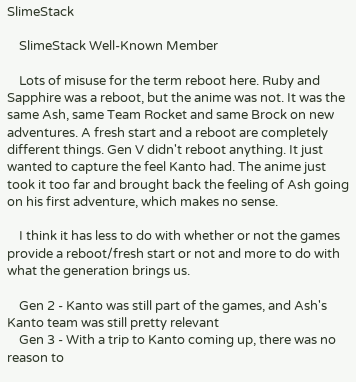SlimeStack

    SlimeStack Well-Known Member

    Lots of misuse for the term reboot here. Ruby and Sapphire was a reboot, but the anime was not. It was the same Ash, same Team Rocket and same Brock on new adventures. A fresh start and a reboot are completely different things. Gen V didn't reboot anything. It just wanted to capture the feel Kanto had. The anime just took it too far and brought back the feeling of Ash going on his first adventure, which makes no sense.

    I think it has less to do with whether or not the games provide a reboot/fresh start or not and more to do with what the generation brings us.

    Gen 2 - Kanto was still part of the games, and Ash's Kanto team was still pretty relevant
    Gen 3 - With a trip to Kanto coming up, there was no reason to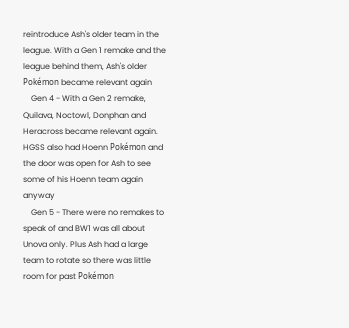reintroduce Ash's older team in the league. With a Gen 1 remake and the league behind them, Ash's older Pokémon became relevant again
    Gen 4 - With a Gen 2 remake, Quilava, Noctowl, Donphan and Heracross became relevant again. HGSS also had Hoenn Pokémon and the door was open for Ash to see some of his Hoenn team again anyway
    Gen 5 - There were no remakes to speak of and BW1 was all about Unova only. Plus Ash had a large team to rotate so there was little room for past Pokémon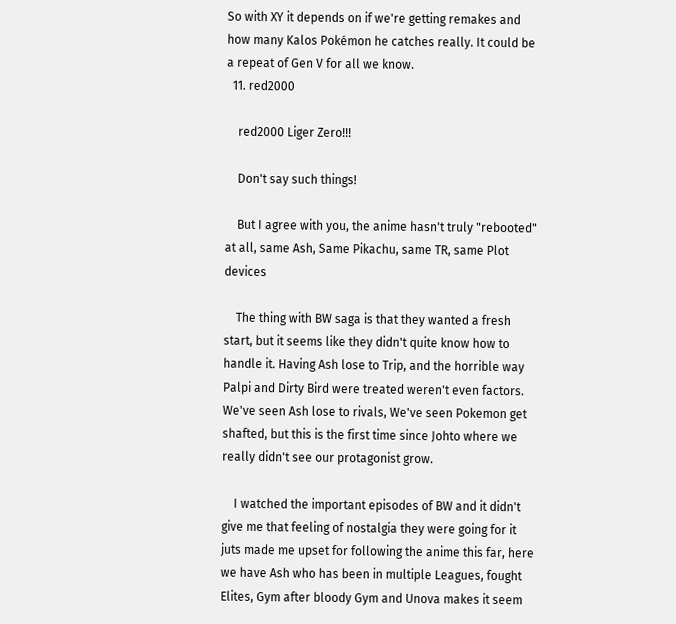So with XY it depends on if we're getting remakes and how many Kalos Pokémon he catches really. It could be a repeat of Gen V for all we know.
  11. red2000

    red2000 Liger Zero!!!

    Don't say such things!

    But I agree with you, the anime hasn't truly "rebooted" at all, same Ash, Same Pikachu, same TR, same Plot devices

    The thing with BW saga is that they wanted a fresh start, but it seems like they didn't quite know how to handle it. Having Ash lose to Trip, and the horrible way Palpi and Dirty Bird were treated weren't even factors. We've seen Ash lose to rivals, We've seen Pokemon get shafted, but this is the first time since Johto where we really didn't see our protagonist grow.

    I watched the important episodes of BW and it didn't give me that feeling of nostalgia they were going for it juts made me upset for following the anime this far, here we have Ash who has been in multiple Leagues, fought Elites, Gym after bloody Gym and Unova makes it seem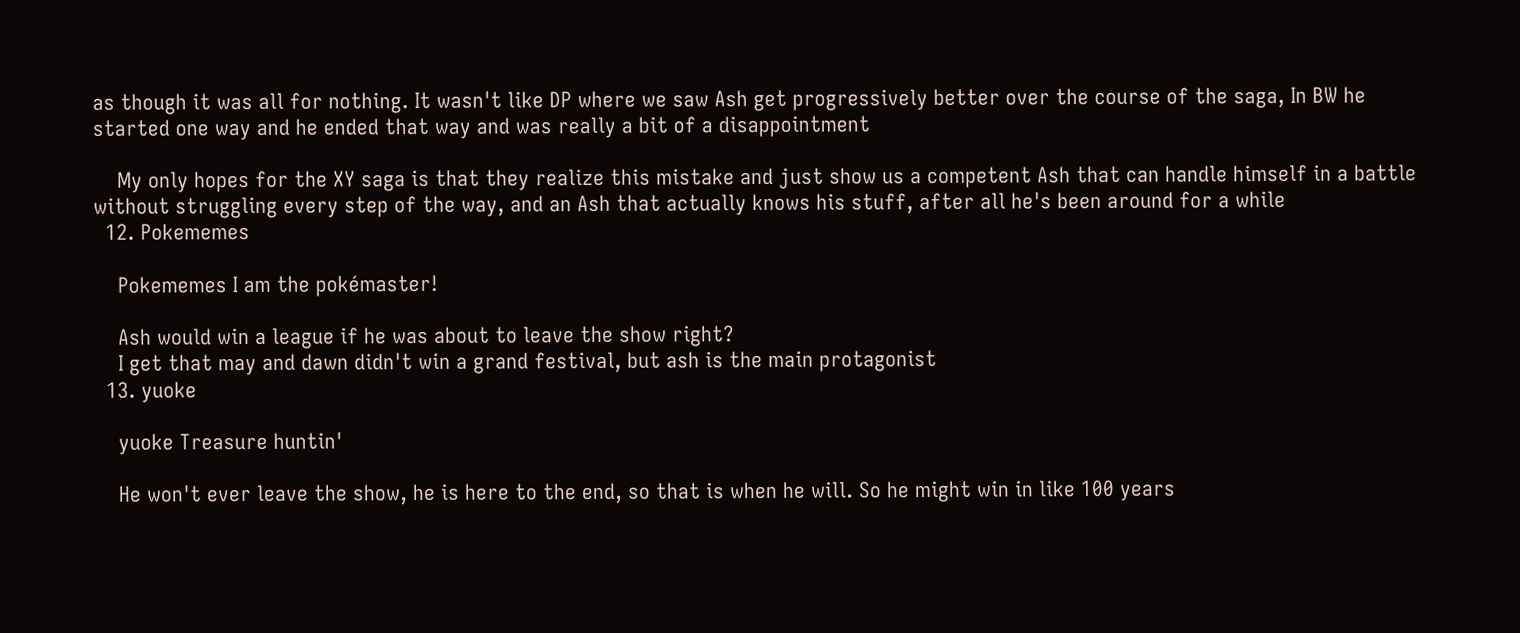as though it was all for nothing. It wasn't like DP where we saw Ash get progressively better over the course of the saga, In BW he started one way and he ended that way and was really a bit of a disappointment

    My only hopes for the XY saga is that they realize this mistake and just show us a competent Ash that can handle himself in a battle without struggling every step of the way, and an Ash that actually knows his stuff, after all he's been around for a while
  12. Pokememes

    Pokememes I am the pokémaster!

    Ash would win a league if he was about to leave the show right?
    I get that may and dawn didn't win a grand festival, but ash is the main protagonist
  13. yuoke

    yuoke Treasure huntin'

    He won't ever leave the show, he is here to the end, so that is when he will. So he might win in like 100 years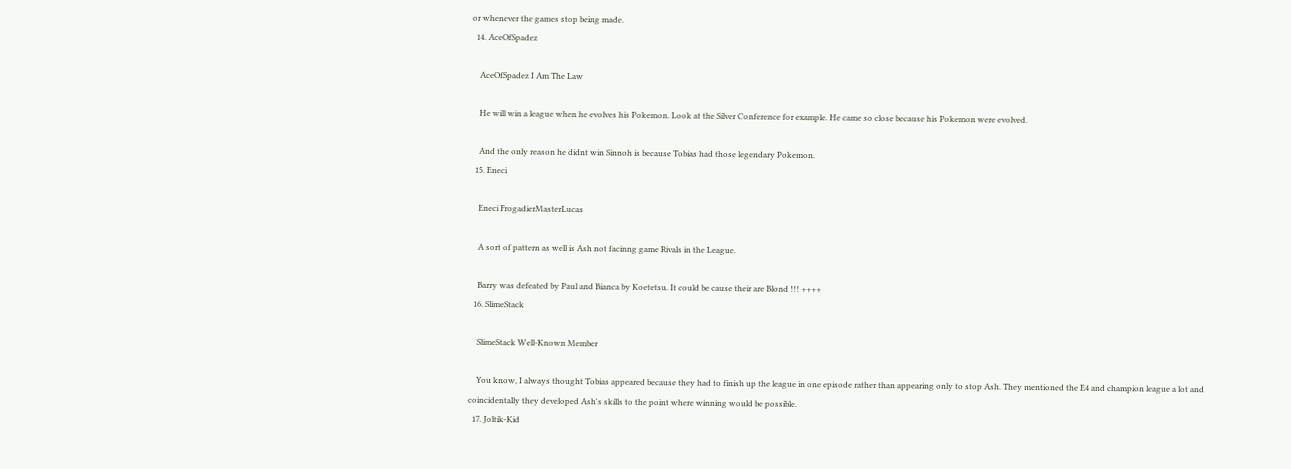or whenever the games stop being made.
  14. AceOfSpadez

    AceOfSpadez I Am The Law

    He will win a league when he evolves his Pokemon. Look at the Silver Conference for example. He came so close because his Pokemon were evolved.

    And the only reason he didnt win Sinnoh is because Tobias had those legendary Pokemon.
  15. Eneci

    Eneci FrogadierMasterLucas

    A sort of pattern as well is Ash not facinng game Rivals in the League.

    Barry was defeated by Paul and Bianca by Koetetsu. It could be cause their are Blond !!! ++++
  16. SlimeStack

    SlimeStack Well-Known Member

    You know, I always thought Tobias appeared because they had to finish up the league in one episode rather than appearing only to stop Ash. They mentioned the E4 and champion league a lot and coincidentally they developed Ash's skills to the point where winning would be possible.
  17. Joltik-Kid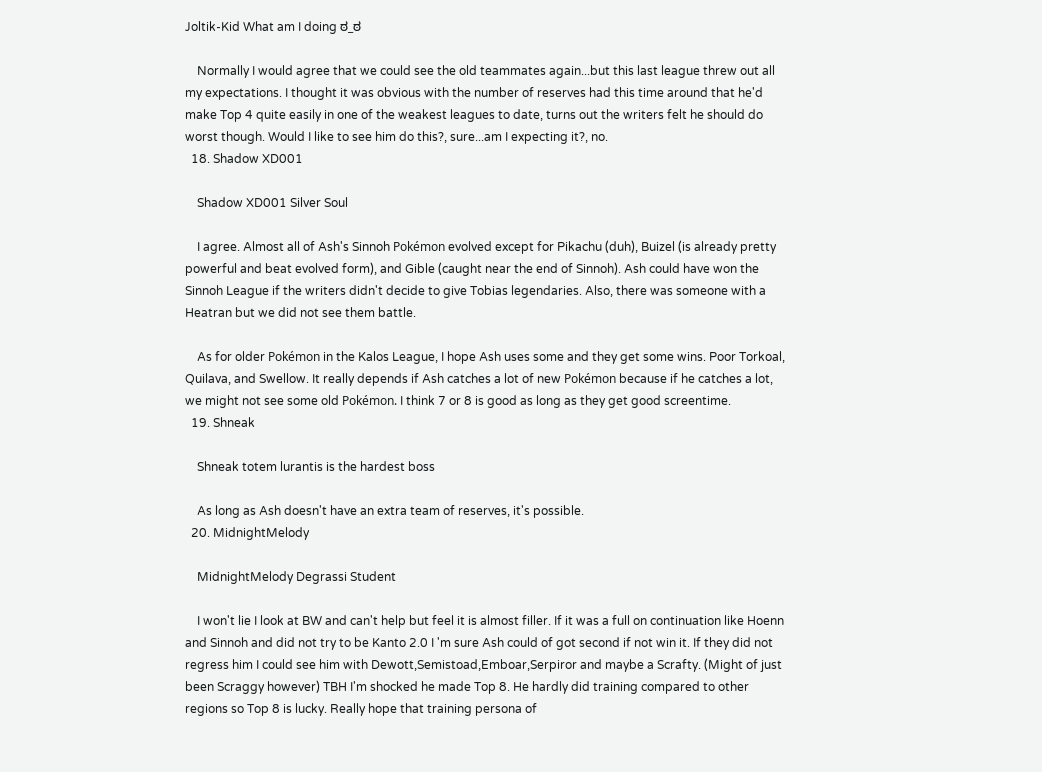Joltik-Kid What am I doing ಠ_ಠ

    Normally I would agree that we could see the old teammates again...but this last league threw out all my expectations. I thought it was obvious with the number of reserves had this time around that he'd make Top 4 quite easily in one of the weakest leagues to date, turns out the writers felt he should do worst though. Would I like to see him do this?, sure...am I expecting it?, no.
  18. Shadow XD001

    Shadow XD001 Silver Soul

    I agree. Almost all of Ash's Sinnoh Pokémon evolved except for Pikachu (duh), Buizel (is already pretty powerful and beat evolved form), and Gible (caught near the end of Sinnoh). Ash could have won the Sinnoh League if the writers didn't decide to give Tobias legendaries. Also, there was someone with a Heatran but we did not see them battle.

    As for older Pokémon in the Kalos League, I hope Ash uses some and they get some wins. Poor Torkoal, Quilava, and Swellow. It really depends if Ash catches a lot of new Pokémon because if he catches a lot, we might not see some old Pokémon. I think 7 or 8 is good as long as they get good screentime.
  19. Shneak

    Shneak totem lurantis is the hardest boss

    As long as Ash doesn't have an extra team of reserves, it's possible.
  20. MidnightMelody

    MidnightMelody Degrassi Student

    I won't lie I look at BW and can't help but feel it is almost filler. If it was a full on continuation like Hoenn and Sinnoh and did not try to be Kanto 2.0 I 'm sure Ash could of got second if not win it. If they did not regress him I could see him with Dewott,Semistoad,Emboar,Serpiror and maybe a Scrafty. (Might of just been Scraggy however) TBH I'm shocked he made Top 8. He hardly did training compared to other regions so Top 8 is lucky. Really hope that training persona of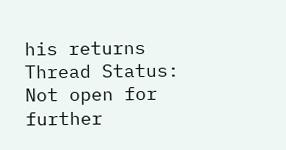his returns
Thread Status:
Not open for further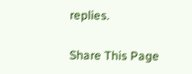replies.

Share This Page